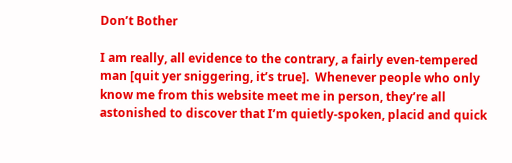Don’t Bother

I am really, all evidence to the contrary, a fairly even-tempered man [quit yer sniggering, it’s true].  Whenever people who only know me from this website meet me in person, they’re all astonished to discover that I’m quietly-spoken, placid and quick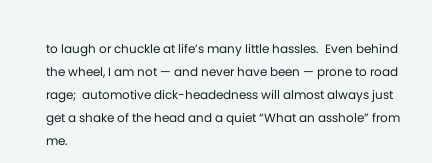to laugh or chuckle at life’s many little hassles.  Even behind the wheel, I am not — and never have been — prone to road rage;  automotive dick-headedness will almost always just get a shake of the head and a quiet “What an asshole” from me.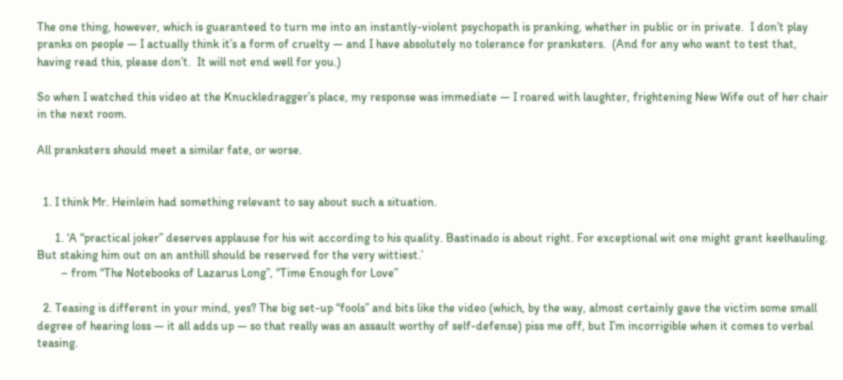The one thing, however, which is guaranteed to turn me into an instantly-violent psychopath is pranking, whether in public or in private.  I don’t play pranks on people — I actually think it’s a form of cruelty — and I have absolutely no tolerance for pranksters.  (And for any who want to test that, having read this, please don’t.  It will not end well for you.)

So when I watched this video at the Knuckledragger’s place, my response was immediate — I roared with laughter, frightening New Wife out of her chair in the next room.

All pranksters should meet a similar fate, or worse.


  1. I think Mr. Heinlein had something relevant to say about such a situation.

      1. ‘A “practical joker” deserves applause for his wit according to his quality. Bastinado is about right. For exceptional wit one might grant keelhauling. But staking him out on an anthill should be reserved for the very wittiest.’
        – from “The Notebooks of Lazarus Long”, “Time Enough for Love”

  2. Teasing is different in your mind, yes? The big set-up “fools” and bits like the video (which, by the way, almost certainly gave the victim some small degree of hearing loss — it all adds up — so that really was an assault worthy of self-defense) piss me off, but I’m incorrigible when it comes to verbal teasing.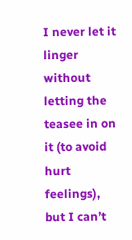I never let it linger without letting the teasee in on it (to avoid hurt feelings), but I can’t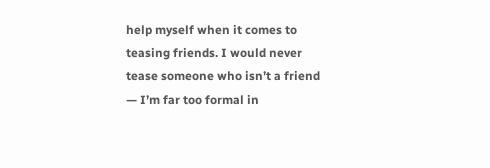help myself when it comes to teasing friends. I would never tease someone who isn’t a friend — I’m far too formal in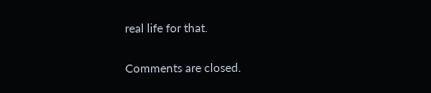real life for that.

Comments are closed.